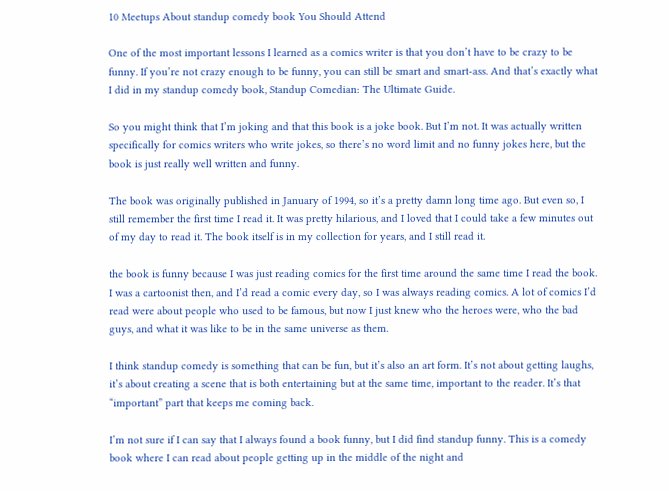10 Meetups About standup comedy book You Should Attend

One of the most important lessons I learned as a comics writer is that you don’t have to be crazy to be funny. If you’re not crazy enough to be funny, you can still be smart and smart-ass. And that’s exactly what I did in my standup comedy book, Standup Comedian: The Ultimate Guide.

So you might think that I’m joking and that this book is a joke book. But I’m not. It was actually written specifically for comics writers who write jokes, so there’s no word limit and no funny jokes here, but the book is just really well written and funny.

The book was originally published in January of 1994, so it’s a pretty damn long time ago. But even so, I still remember the first time I read it. It was pretty hilarious, and I loved that I could take a few minutes out of my day to read it. The book itself is in my collection for years, and I still read it.

the book is funny because I was just reading comics for the first time around the same time I read the book. I was a cartoonist then, and I’d read a comic every day, so I was always reading comics. A lot of comics I’d read were about people who used to be famous, but now I just knew who the heroes were, who the bad guys, and what it was like to be in the same universe as them.

I think standup comedy is something that can be fun, but it’s also an art form. It’s not about getting laughs, it’s about creating a scene that is both entertaining but at the same time, important to the reader. It’s that “important” part that keeps me coming back.

I’m not sure if I can say that I always found a book funny, but I did find standup funny. This is a comedy book where I can read about people getting up in the middle of the night and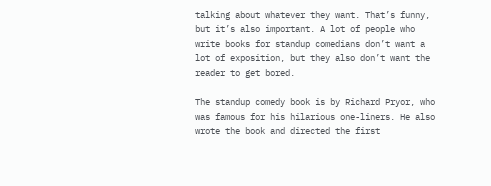talking about whatever they want. That’s funny, but it’s also important. A lot of people who write books for standup comedians don’t want a lot of exposition, but they also don’t want the reader to get bored.

The standup comedy book is by Richard Pryor, who was famous for his hilarious one-liners. He also wrote the book and directed the first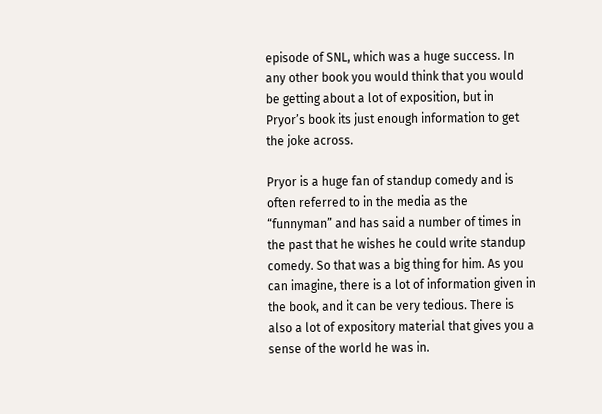episode of SNL, which was a huge success. In any other book you would think that you would be getting about a lot of exposition, but in Pryor’s book its just enough information to get the joke across.

Pryor is a huge fan of standup comedy and is often referred to in the media as the “funnyman” and has said a number of times in the past that he wishes he could write standup comedy. So that was a big thing for him. As you can imagine, there is a lot of information given in the book, and it can be very tedious. There is also a lot of expository material that gives you a sense of the world he was in.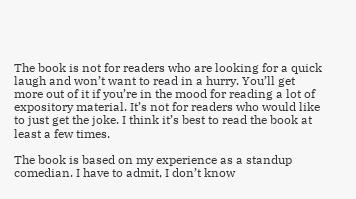The book is not for readers who are looking for a quick laugh and won’t want to read in a hurry. You’ll get more out of it if you’re in the mood for reading a lot of expository material. It’s not for readers who would like to just get the joke. I think it’s best to read the book at least a few times.

The book is based on my experience as a standup comedian. I have to admit, I don’t know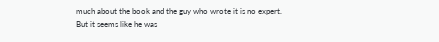much about the book and the guy who wrote it is no expert. But it seems like he was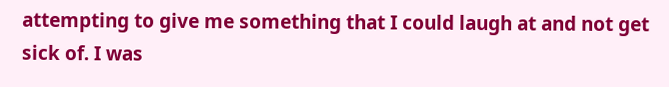attempting to give me something that I could laugh at and not get sick of. I was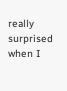really surprised when I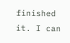finished it. I can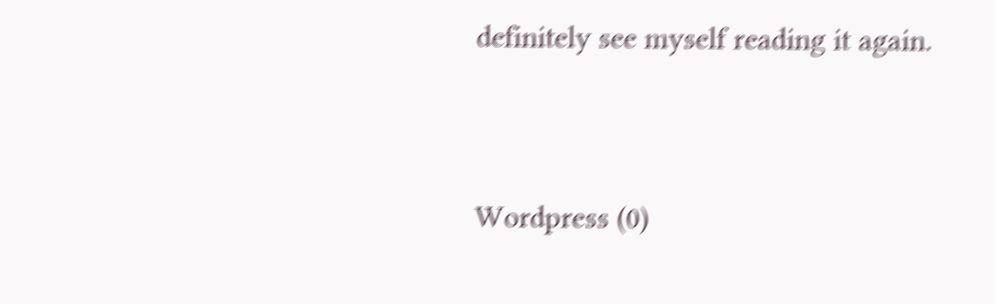definitely see myself reading it again.



Wordpress (0)